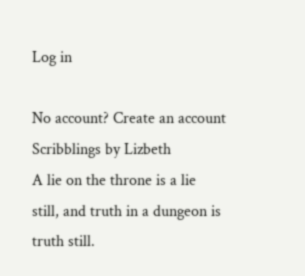Log in

No account? Create an account
Scribblings by Lizbeth
A lie on the throne is a lie still, and truth in a dungeon is truth still.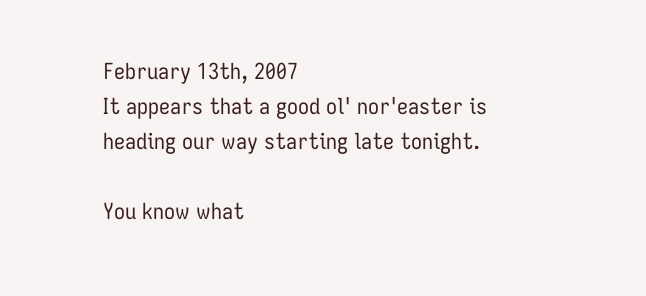February 13th, 2007
It appears that a good ol' nor'easter is heading our way starting late tonight.

You know what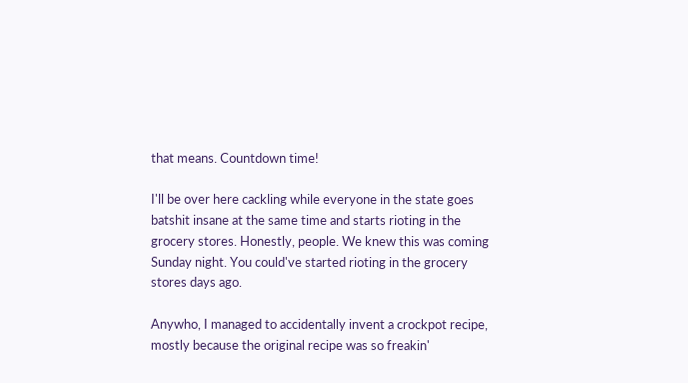that means. Countdown time!

I'll be over here cackling while everyone in the state goes batshit insane at the same time and starts rioting in the grocery stores. Honestly, people. We knew this was coming Sunday night. You could've started rioting in the grocery stores days ago.

Anywho, I managed to accidentally invent a crockpot recipe, mostly because the original recipe was so freakin'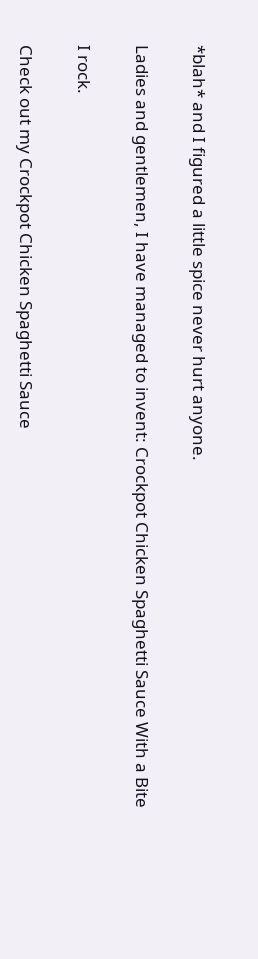*blah* and I figured a little spice never hurt anyone.

Ladies and gentlemen, I have managed to invent: Crockpot Chicken Spaghetti Sauce With a Bite

I rock.

Check out my Crockpot Chicken Spaghetti Sauce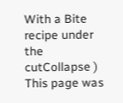With a Bite recipe under the cutCollapse )
This page was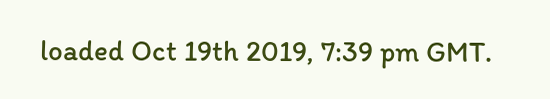loaded Oct 19th 2019, 7:39 pm GMT.